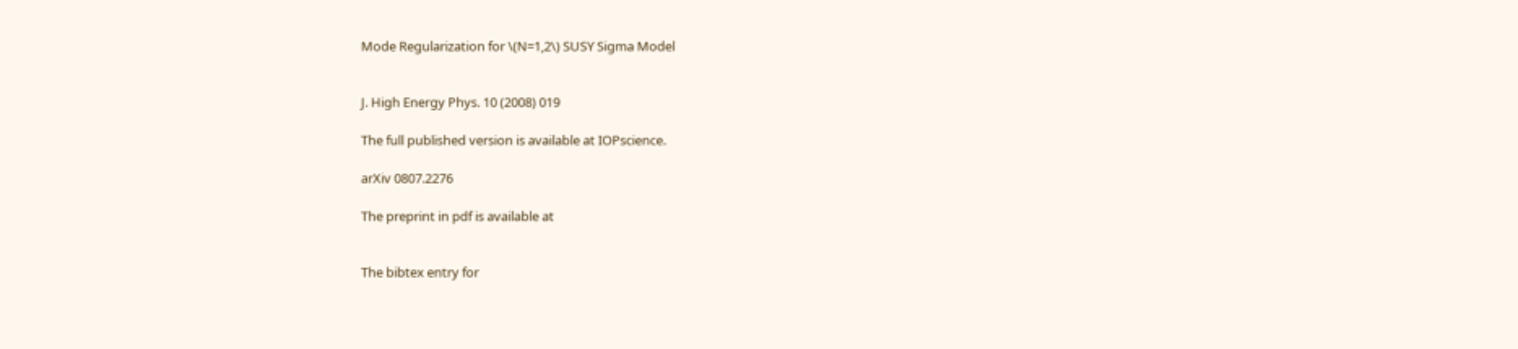Mode Regularization for \(N=1,2\) SUSY Sigma Model


J. High Energy Phys. 10 (2008) 019

The full published version is available at IOPscience.

arXiv 0807.2276

The preprint in pdf is available at


The bibtex entry for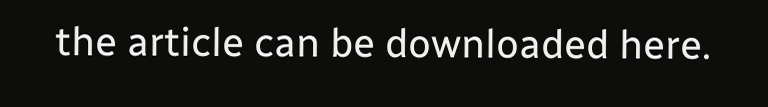the article can be downloaded here.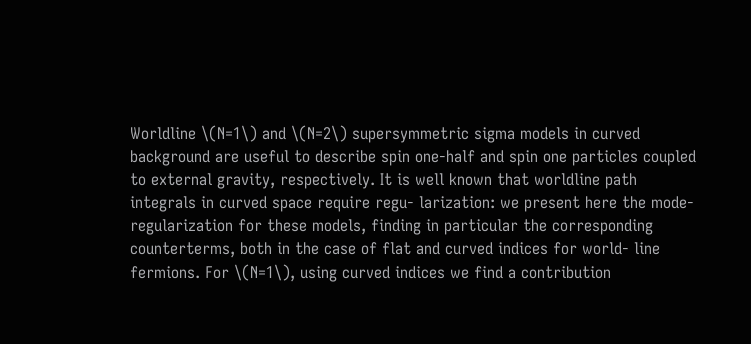Worldline \(N=1\) and \(N=2\) supersymmetric sigma models in curved background are useful to describe spin one-half and spin one particles coupled to external gravity, respectively. It is well known that worldline path integrals in curved space require regu- larization: we present here the mode-regularization for these models, finding in particular the corresponding counterterms, both in the case of flat and curved indices for world- line fermions. For \(N=1\), using curved indices we find a contribution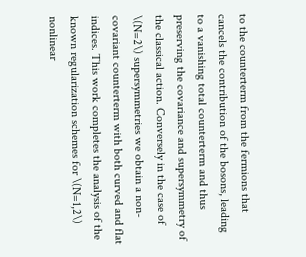to the counterterm from the fermions that cancels the contribution of the bosons, leading to a vanishing total counterterm and thus preserving the covariance and supersymmetry of the classical action. Conversely in the case of \(N=2\) supersymmetries we obtain a non-covariant counterterm with both curved and flat indices. This work completes the analysis of the known regularization schemes for \(N=1,2\) nonlinear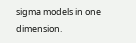sigma models in one dimension.